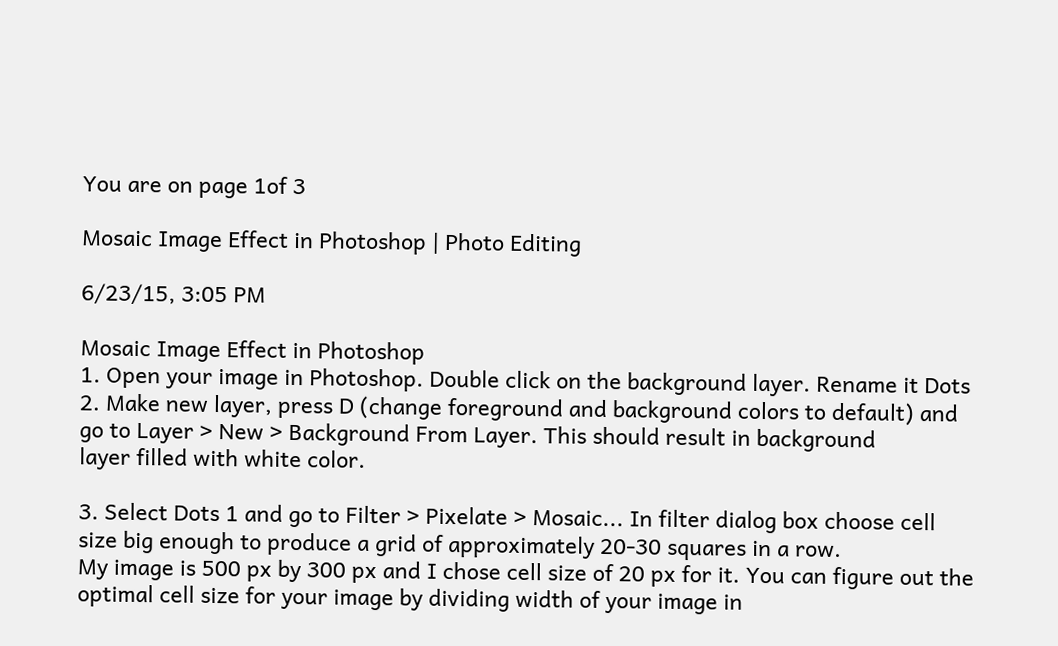You are on page 1of 3

Mosaic Image Effect in Photoshop | Photo Editing

6/23/15, 3:05 PM

Mosaic Image Effect in Photoshop
1. Open your image in Photoshop. Double click on the background layer. Rename it Dots
2. Make new layer, press D (change foreground and background colors to default) and
go to Layer > New > Background From Layer. This should result in background
layer filled with white color.

3. Select Dots 1 and go to Filter > Pixelate > Mosaic... In filter dialog box choose cell
size big enough to produce a grid of approximately 20-30 squares in a row.
My image is 500 px by 300 px and I chose cell size of 20 px for it. You can figure out the
optimal cell size for your image by dividing width of your image in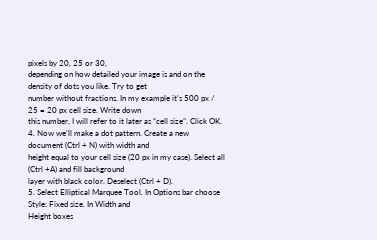pixels by 20, 25 or 30,
depending on how detailed your image is and on the density of dots you like. Try to get
number without fractions. In my example it's 500 px / 25 = 20 px cell size. Write down
this number, I will refer to it later as “cell size”. Click OK.
4. Now we'll make a dot pattern. Create a new document (Ctrl + N) with width and
height equal to your cell size (20 px in my case). Select all (Ctrl +A) and fill background
layer with black color. Deselect (Ctrl + D).
5. Select Elliptical Marquee Tool. In Options bar choose Style: Fixed size. In Width and
Height boxes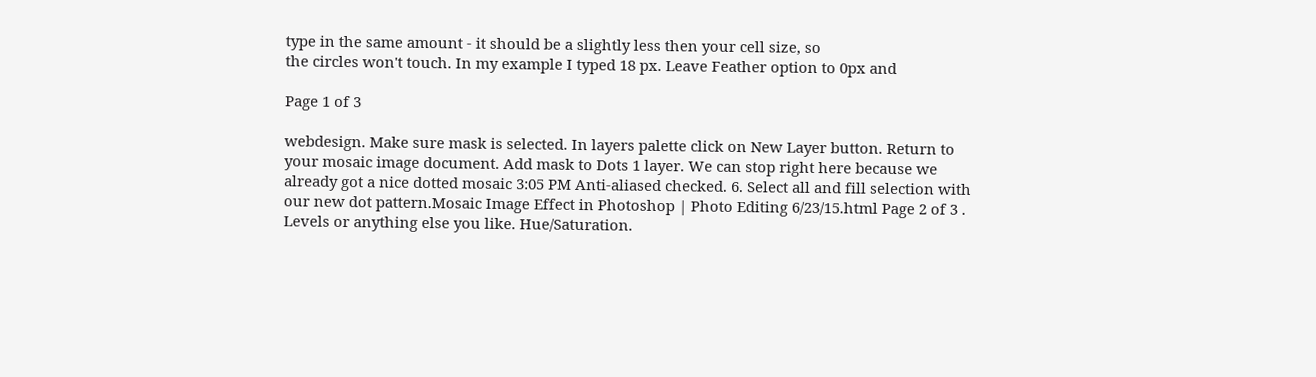type in the same amount - it should be a slightly less then your cell size, so
the circles won't touch. In my example I typed 18 px. Leave Feather option to 0px and

Page 1 of 3

webdesign. Make sure mask is selected. In layers palette click on New Layer button. Return to your mosaic image document. Add mask to Dots 1 layer. We can stop right here because we already got a nice dotted mosaic 3:05 PM Anti-aliased checked. 6. Select all and fill selection with our new dot pattern.Mosaic Image Effect in Photoshop | Photo Editing 6/23/15.html Page 2 of 3 . Levels or anything else you like. Hue/Saturation.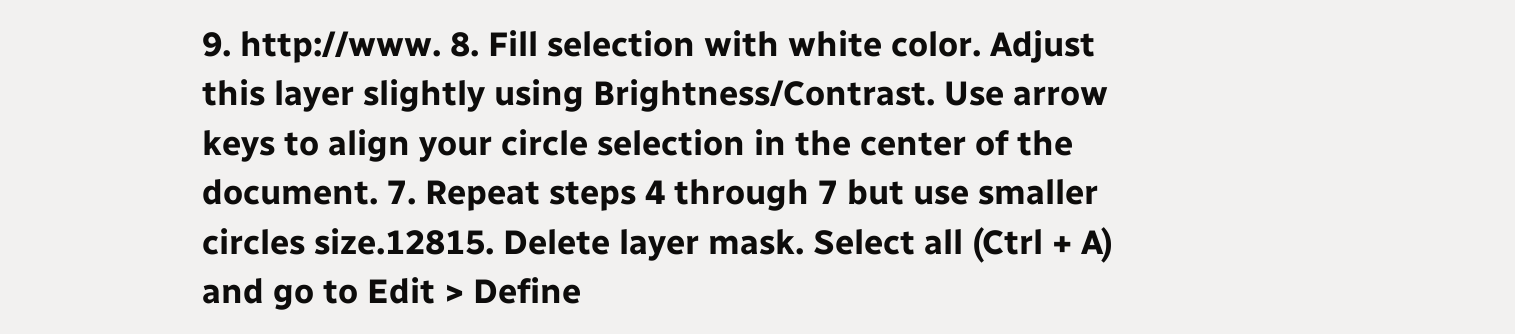9. http://www. 8. Fill selection with white color. Adjust this layer slightly using Brightness/Contrast. Use arrow keys to align your circle selection in the center of the document. 7. Repeat steps 4 through 7 but use smaller circles size.12815. Delete layer mask. Select all (Ctrl + A) and go to Edit > Define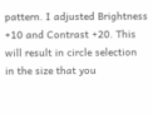pattern. I adjusted Brightness +10 and Contrast +20. This will result in circle selection in the size that you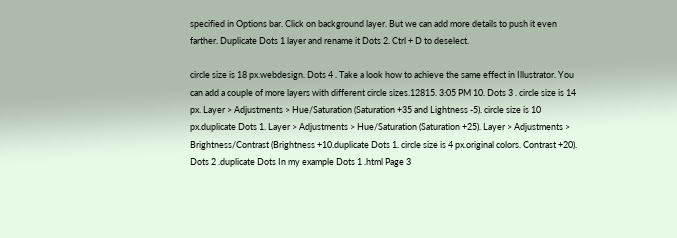specified in Options bar. Click on background layer. But we can add more details to push it even farther. Duplicate Dots 1 layer and rename it Dots 2. Ctrl + D to deselect.

circle size is 18 px.webdesign. Dots 4 . Take a look how to achieve the same effect in Illustrator. You can add a couple of more layers with different circle sizes.12815. 3:05 PM 10. Dots 3 . circle size is 14 px. Layer > Adjustments > Hue/Saturation (Saturation +35 and Lightness -5). circle size is 10 px.duplicate Dots 1. Layer > Adjustments > Hue/Saturation (Saturation +25). Layer > Adjustments > Brightness/Contrast (Brightness +10.duplicate Dots 1. circle size is 4 px.original colors. Contrast +20). Dots 2 .duplicate Dots In my example Dots 1 .html Page 3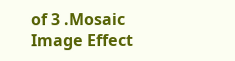of 3 .Mosaic Image Effect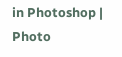in Photoshop | Photo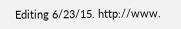Editing 6/23/15. http://www.